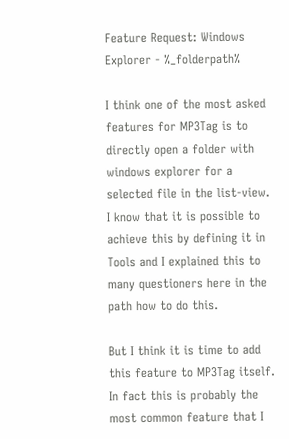Feature Request: Windows Explorer - %_folderpath%

I think one of the most asked features for MP3Tag is to directly open a folder with windows explorer for a selected file in the list-view.
I know that it is possible to achieve this by defining it in Tools and I explained this to many questioners here in the path how to do this.

But I think it is time to add this feature to MP3Tag itself. In fact this is probably the most common feature that I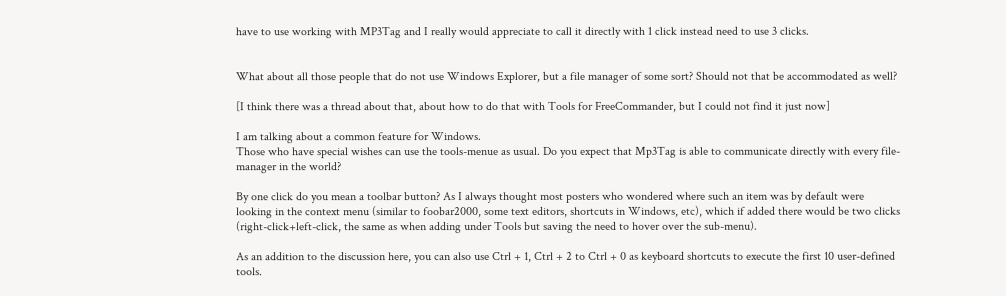have to use working with MP3Tag and I really would appreciate to call it directly with 1 click instead need to use 3 clicks.


What about all those people that do not use Windows Explorer, but a file manager of some sort? Should not that be accommodated as well?

[I think there was a thread about that, about how to do that with Tools for FreeCommander, but I could not find it just now]

I am talking about a common feature for Windows.
Those who have special wishes can use the tools-menue as usual. Do you expect that Mp3Tag is able to communicate directly with every file-manager in the world?

By one click do you mean a toolbar button? As I always thought most posters who wondered where such an item was by default were looking in the context menu (similar to foobar2000, some text editors, shortcuts in Windows, etc), which if added there would be two clicks (right-click+left-click, the same as when adding under Tools but saving the need to hover over the sub-menu).

As an addition to the discussion here, you can also use Ctrl + 1, Ctrl + 2 to Ctrl + 0 as keyboard shortcuts to execute the first 10 user-defined tools.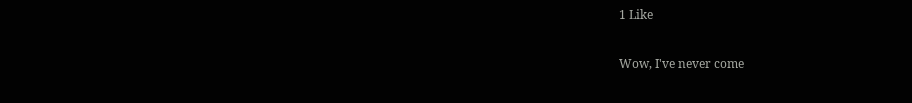1 Like

Wow, I've never come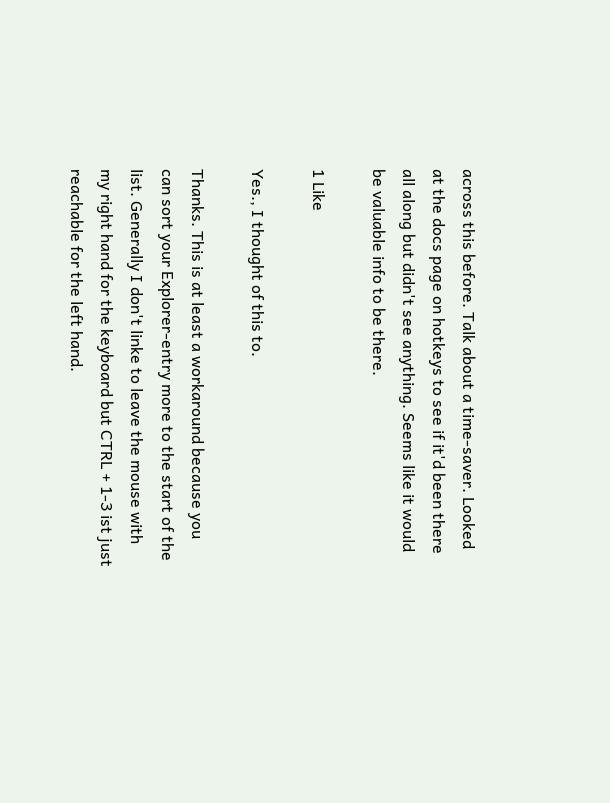across this before. Talk about a time-saver. Looked at the docs page on hotkeys to see if it'd been there all along but didn't see anything. Seems like it would be valuable info to be there.

1 Like

Yes., I thought of this to.

Thanks. This is at least a workaround because you can sort your Explorer-entry more to the start of the list. Generally I don't linke to leave the mouse with my right hand for the keyboard but CTRL + 1-3 ist just reachable for the left hand.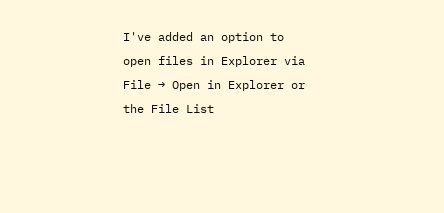I've added an option to open files in Explorer via File → Open in Explorer or the File List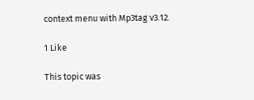context menu with Mp3tag v3.12.

1 Like

This topic was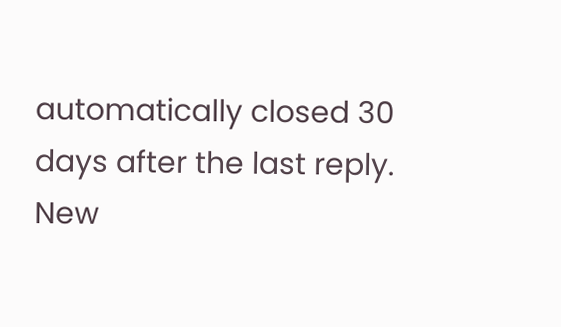automatically closed 30 days after the last reply. New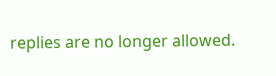replies are no longer allowed.